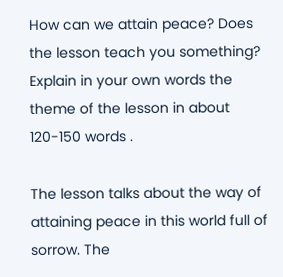How can we attain peace? Does the lesson teach you something? Explain in your own words the theme of the lesson in about 120-150 words .

The lesson talks about the way of attaining peace in this world full of sorrow. The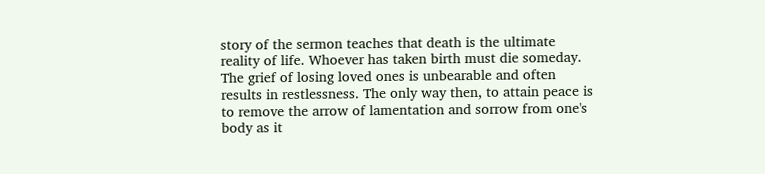story of the sermon teaches that death is the ultimate reality of life. Whoever has taken birth must die someday. The grief of losing loved ones is unbearable and often results in restlessness. The only way then, to attain peace is to remove the arrow of lamentation and sorrow from one's body as it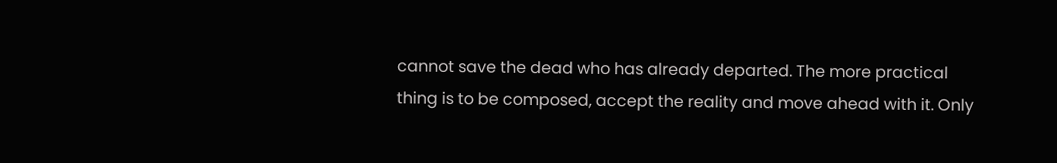cannot save the dead who has already departed. The more practical thing is to be composed, accept the reality and move ahead with it. Only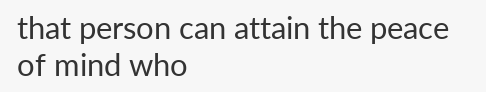that person can attain the peace of mind who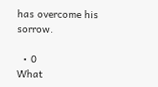has overcome his sorrow.

  • 0
What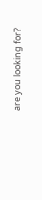are you looking for?